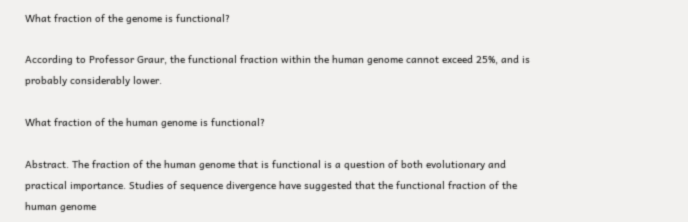What fraction of the genome is functional?

According to Professor Graur, the functional fraction within the human genome cannot exceed 25%, and is probably considerably lower.

What fraction of the human genome is functional?

Abstract. The fraction of the human genome that is functional is a question of both evolutionary and practical importance. Studies of sequence divergence have suggested that the functional fraction of the human genome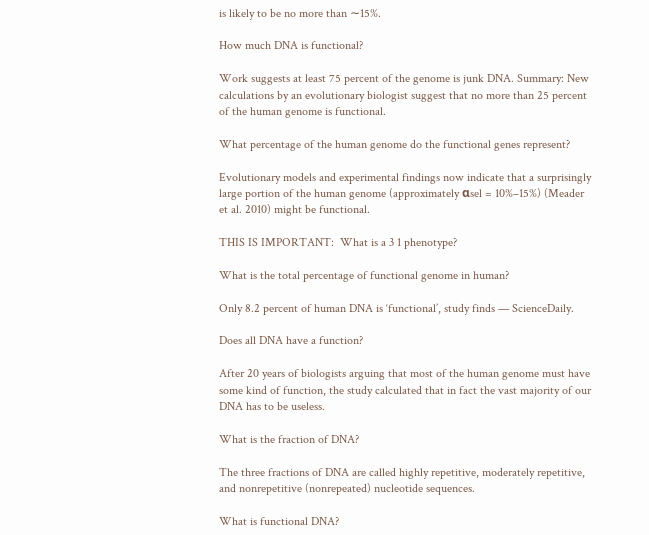is likely to be no more than ∼15%.

How much DNA is functional?

Work suggests at least 75 percent of the genome is junk DNA. Summary: New calculations by an evolutionary biologist suggest that no more than 25 percent of the human genome is functional.

What percentage of the human genome do the functional genes represent?

Evolutionary models and experimental findings now indicate that a surprisingly large portion of the human genome (approximately αsel = 10%–15%) (Meader et al. 2010) might be functional.

THIS IS IMPORTANT:  What is a 3 1 phenotype?

What is the total percentage of functional genome in human?

Only 8.2 percent of human DNA is ‘functional’, study finds — ScienceDaily.

Does all DNA have a function?

After 20 years of biologists arguing that most of the human genome must have some kind of function, the study calculated that in fact the vast majority of our DNA has to be useless.

What is the fraction of DNA?

The three fractions of DNA are called highly repetitive, moderately repetitive, and nonrepetitive (nonrepeated) nucleotide sequences.

What is functional DNA?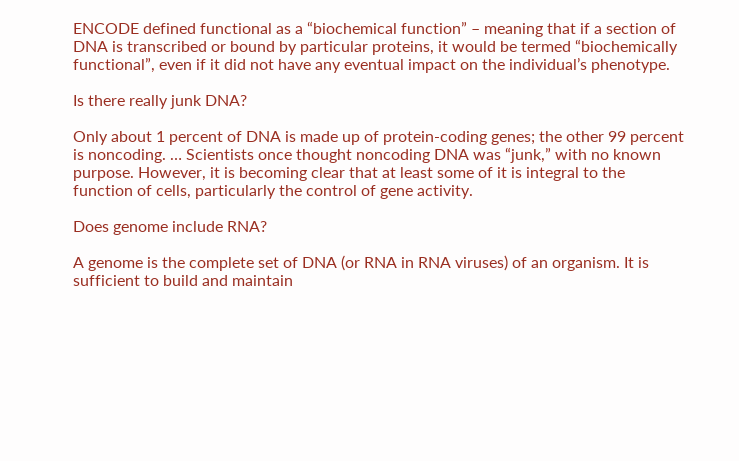ENCODE defined functional as a “biochemical function” – meaning that if a section of DNA is transcribed or bound by particular proteins, it would be termed “biochemically functional”, even if it did not have any eventual impact on the individual’s phenotype.

Is there really junk DNA?

Only about 1 percent of DNA is made up of protein-coding genes; the other 99 percent is noncoding. … Scientists once thought noncoding DNA was “junk,” with no known purpose. However, it is becoming clear that at least some of it is integral to the function of cells, particularly the control of gene activity.

Does genome include RNA?

A genome is the complete set of DNA (or RNA in RNA viruses) of an organism. It is sufficient to build and maintain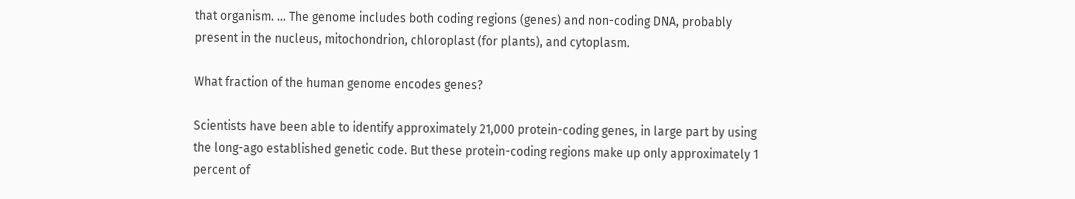that organism. … The genome includes both coding regions (genes) and non-coding DNA, probably present in the nucleus, mitochondrion, chloroplast (for plants), and cytoplasm.

What fraction of the human genome encodes genes?

Scientists have been able to identify approximately 21,000 protein-coding genes, in large part by using the long-ago established genetic code. But these protein-coding regions make up only approximately 1 percent of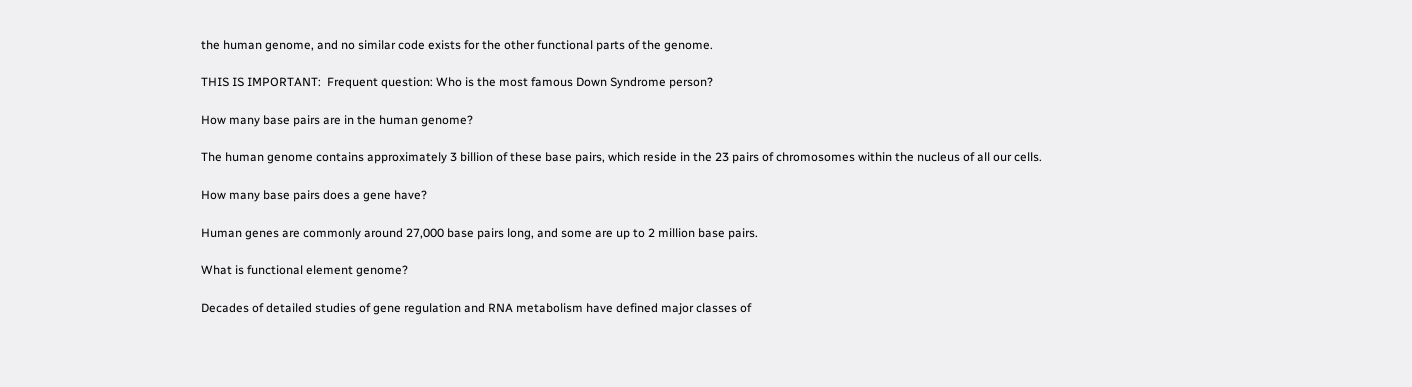the human genome, and no similar code exists for the other functional parts of the genome.

THIS IS IMPORTANT:  Frequent question: Who is the most famous Down Syndrome person?

How many base pairs are in the human genome?

The human genome contains approximately 3 billion of these base pairs, which reside in the 23 pairs of chromosomes within the nucleus of all our cells.

How many base pairs does a gene have?

Human genes are commonly around 27,000 base pairs long, and some are up to 2 million base pairs.

What is functional element genome?

Decades of detailed studies of gene regulation and RNA metabolism have defined major classes of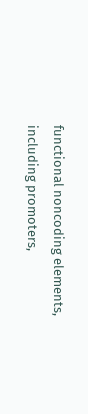functional noncoding elements, including promoters,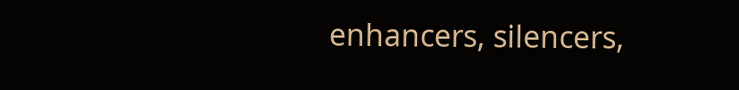enhancers, silencers,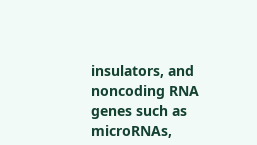insulators, and noncoding RNA genes such as microRNAs,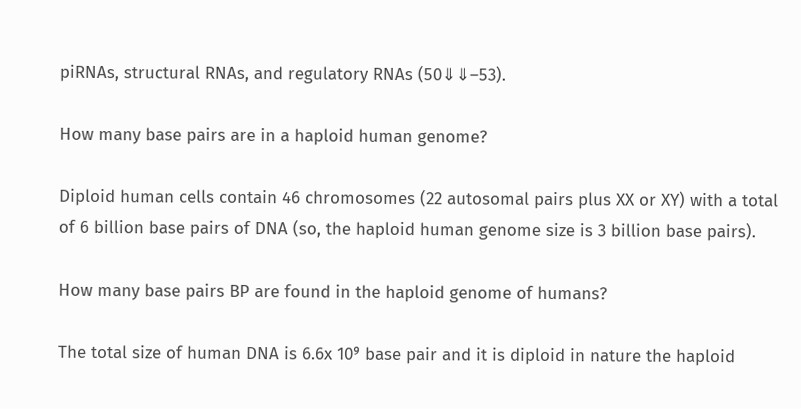piRNAs, structural RNAs, and regulatory RNAs (50⇓⇓–53).

How many base pairs are in a haploid human genome?

Diploid human cells contain 46 chromosomes (22 autosomal pairs plus XX or XY) with a total of 6 billion base pairs of DNA (so, the haploid human genome size is 3 billion base pairs).

How many base pairs BP are found in the haploid genome of humans?

The total size of human DNA is 6.6x 10⁹ base pair and it is diploid in nature the haploid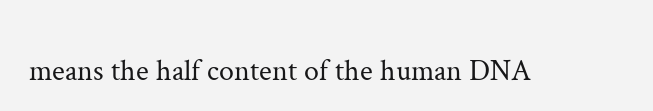means the half content of the human DNA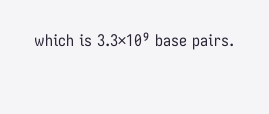which is 3.3×10⁹ base pairs.